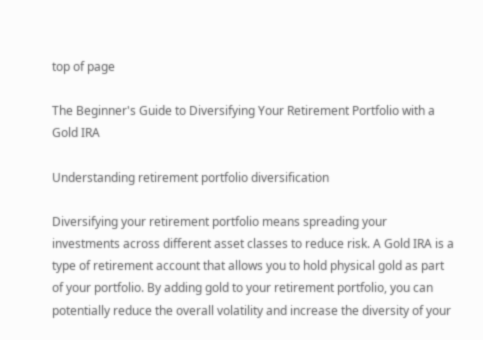top of page

The Beginner's Guide to Diversifying Your Retirement Portfolio with a Gold IRA

Understanding retirement portfolio diversification

Diversifying your retirement portfolio means spreading your investments across different asset classes to reduce risk. A Gold IRA is a type of retirement account that allows you to hold physical gold as part of your portfolio. By adding gold to your retirement portfolio, you can potentially reduce the overall volatility and increase the diversity of your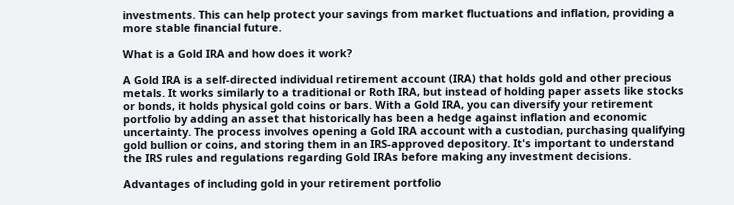investments. This can help protect your savings from market fluctuations and inflation, providing a more stable financial future.

What is a Gold IRA and how does it work?

A Gold IRA is a self-directed individual retirement account (IRA) that holds gold and other precious metals. It works similarly to a traditional or Roth IRA, but instead of holding paper assets like stocks or bonds, it holds physical gold coins or bars. With a Gold IRA, you can diversify your retirement portfolio by adding an asset that historically has been a hedge against inflation and economic uncertainty. The process involves opening a Gold IRA account with a custodian, purchasing qualifying gold bullion or coins, and storing them in an IRS-approved depository. It's important to understand the IRS rules and regulations regarding Gold IRAs before making any investment decisions.

Advantages of including gold in your retirement portfolio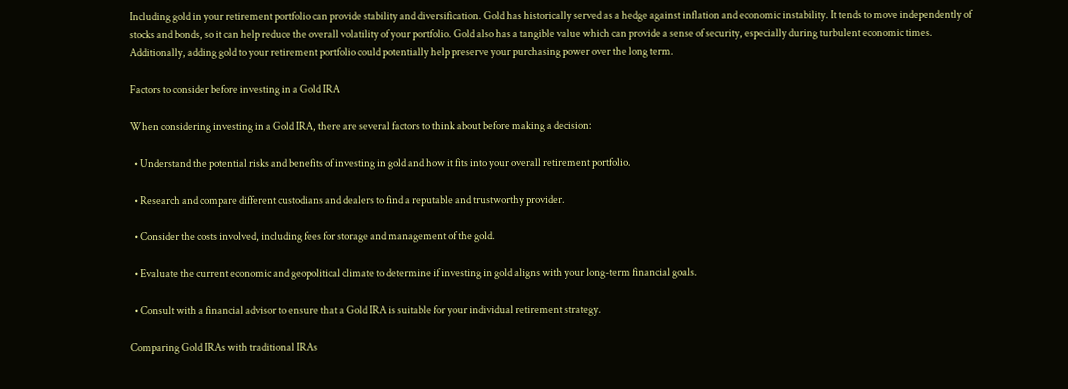Including gold in your retirement portfolio can provide stability and diversification. Gold has historically served as a hedge against inflation and economic instability. It tends to move independently of stocks and bonds, so it can help reduce the overall volatility of your portfolio. Gold also has a tangible value which can provide a sense of security, especially during turbulent economic times. Additionally, adding gold to your retirement portfolio could potentially help preserve your purchasing power over the long term.

Factors to consider before investing in a Gold IRA

When considering investing in a Gold IRA, there are several factors to think about before making a decision:

  • Understand the potential risks and benefits of investing in gold and how it fits into your overall retirement portfolio.

  • Research and compare different custodians and dealers to find a reputable and trustworthy provider.

  • Consider the costs involved, including fees for storage and management of the gold.

  • Evaluate the current economic and geopolitical climate to determine if investing in gold aligns with your long-term financial goals.

  • Consult with a financial advisor to ensure that a Gold IRA is suitable for your individual retirement strategy.

Comparing Gold IRAs with traditional IRAs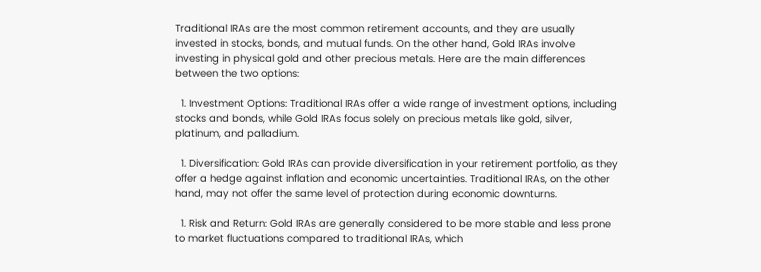Traditional IRAs are the most common retirement accounts, and they are usually invested in stocks, bonds, and mutual funds. On the other hand, Gold IRAs involve investing in physical gold and other precious metals. Here are the main differences between the two options:

  1. Investment Options: Traditional IRAs offer a wide range of investment options, including stocks and bonds, while Gold IRAs focus solely on precious metals like gold, silver, platinum, and palladium.

  1. Diversification: Gold IRAs can provide diversification in your retirement portfolio, as they offer a hedge against inflation and economic uncertainties. Traditional IRAs, on the other hand, may not offer the same level of protection during economic downturns.

  1. Risk and Return: Gold IRAs are generally considered to be more stable and less prone to market fluctuations compared to traditional IRAs, which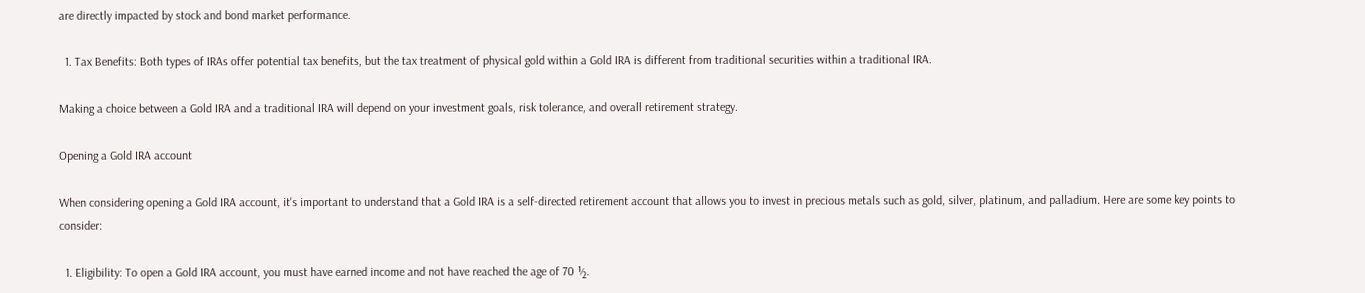are directly impacted by stock and bond market performance.

  1. Tax Benefits: Both types of IRAs offer potential tax benefits, but the tax treatment of physical gold within a Gold IRA is different from traditional securities within a traditional IRA.

Making a choice between a Gold IRA and a traditional IRA will depend on your investment goals, risk tolerance, and overall retirement strategy.

Opening a Gold IRA account

When considering opening a Gold IRA account, it's important to understand that a Gold IRA is a self-directed retirement account that allows you to invest in precious metals such as gold, silver, platinum, and palladium. Here are some key points to consider:

  1. Eligibility: To open a Gold IRA account, you must have earned income and not have reached the age of 70 ½.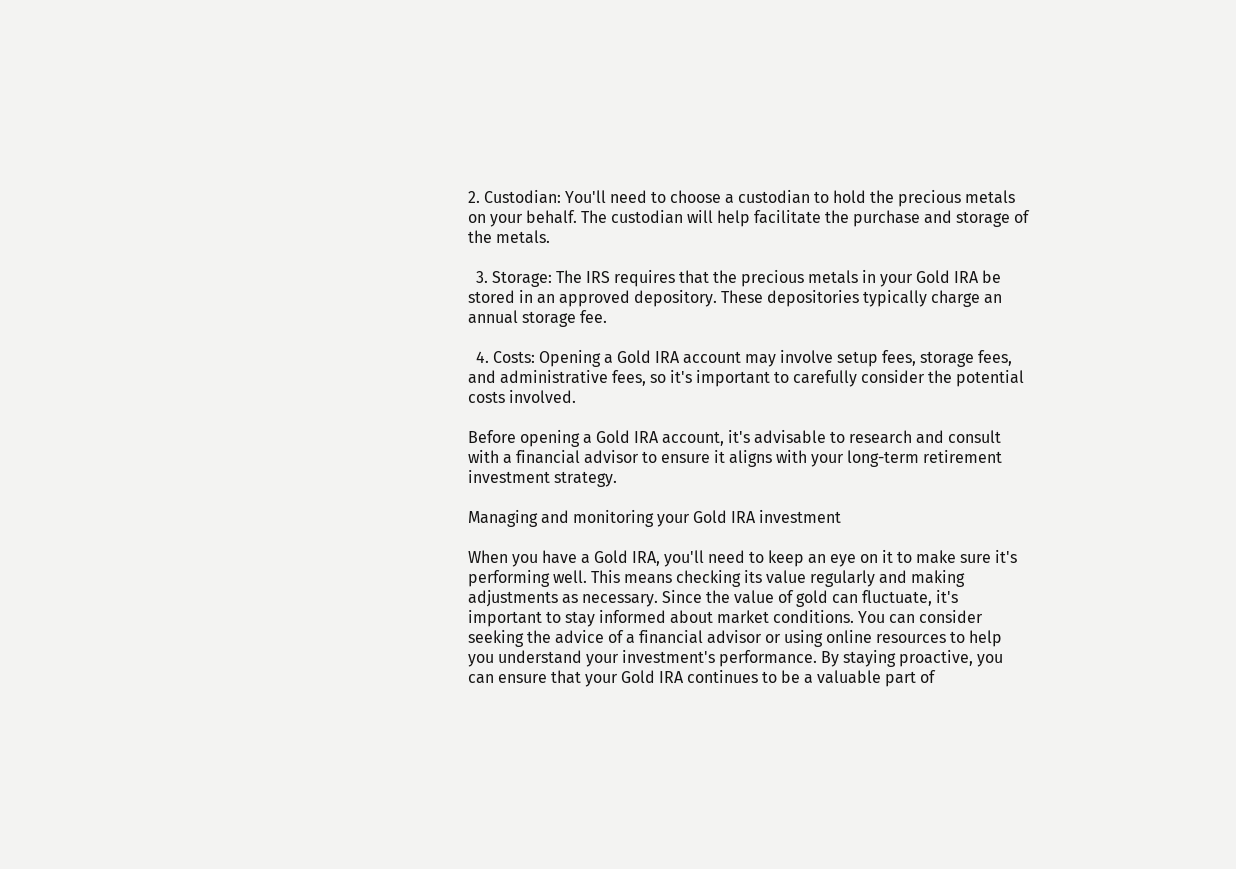2. Custodian: You'll need to choose a custodian to hold the precious metals on your behalf. The custodian will help facilitate the purchase and storage of the metals.

  3. Storage: The IRS requires that the precious metals in your Gold IRA be stored in an approved depository. These depositories typically charge an annual storage fee.

  4. Costs: Opening a Gold IRA account may involve setup fees, storage fees, and administrative fees, so it's important to carefully consider the potential costs involved.

Before opening a Gold IRA account, it's advisable to research and consult with a financial advisor to ensure it aligns with your long-term retirement investment strategy.

Managing and monitoring your Gold IRA investment

When you have a Gold IRA, you'll need to keep an eye on it to make sure it's performing well. This means checking its value regularly and making adjustments as necessary. Since the value of gold can fluctuate, it's important to stay informed about market conditions. You can consider seeking the advice of a financial advisor or using online resources to help you understand your investment's performance. By staying proactive, you can ensure that your Gold IRA continues to be a valuable part of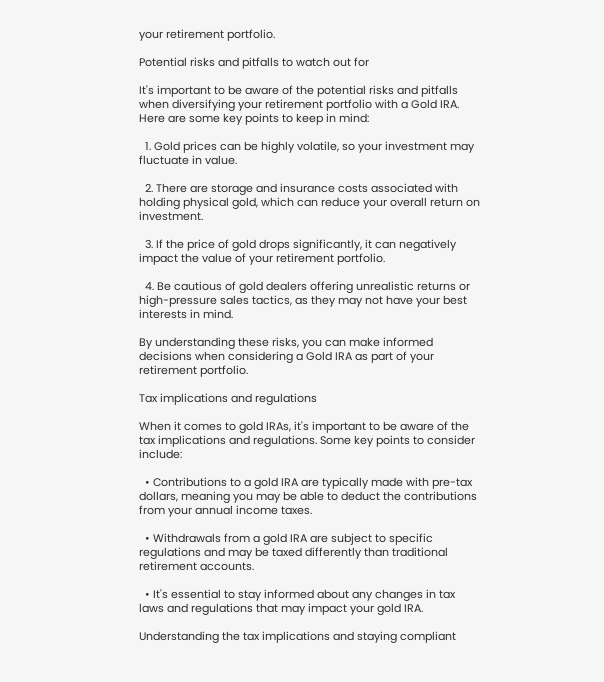your retirement portfolio.

Potential risks and pitfalls to watch out for

It's important to be aware of the potential risks and pitfalls when diversifying your retirement portfolio with a Gold IRA. Here are some key points to keep in mind:

  1. Gold prices can be highly volatile, so your investment may fluctuate in value.

  2. There are storage and insurance costs associated with holding physical gold, which can reduce your overall return on investment.

  3. If the price of gold drops significantly, it can negatively impact the value of your retirement portfolio.

  4. Be cautious of gold dealers offering unrealistic returns or high-pressure sales tactics, as they may not have your best interests in mind.

By understanding these risks, you can make informed decisions when considering a Gold IRA as part of your retirement portfolio.

Tax implications and regulations

When it comes to gold IRAs, it's important to be aware of the tax implications and regulations. Some key points to consider include:

  • Contributions to a gold IRA are typically made with pre-tax dollars, meaning you may be able to deduct the contributions from your annual income taxes.

  • Withdrawals from a gold IRA are subject to specific regulations and may be taxed differently than traditional retirement accounts.

  • It's essential to stay informed about any changes in tax laws and regulations that may impact your gold IRA.

Understanding the tax implications and staying compliant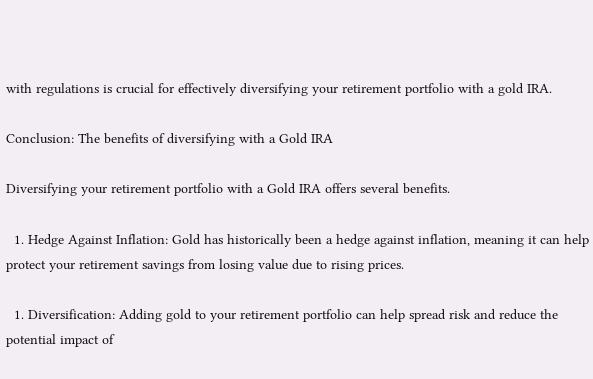with regulations is crucial for effectively diversifying your retirement portfolio with a gold IRA.

Conclusion: The benefits of diversifying with a Gold IRA

Diversifying your retirement portfolio with a Gold IRA offers several benefits.

  1. Hedge Against Inflation: Gold has historically been a hedge against inflation, meaning it can help protect your retirement savings from losing value due to rising prices.

  1. Diversification: Adding gold to your retirement portfolio can help spread risk and reduce the potential impact of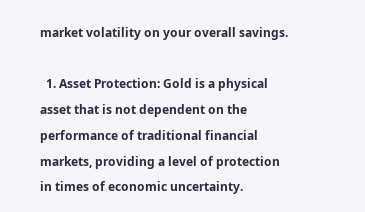market volatility on your overall savings.

  1. Asset Protection: Gold is a physical asset that is not dependent on the performance of traditional financial markets, providing a level of protection in times of economic uncertainty.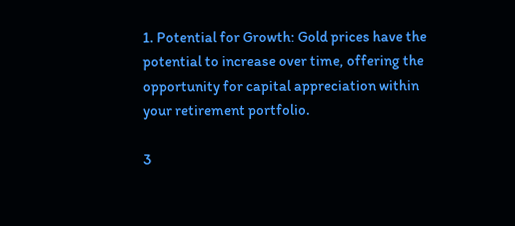1. Potential for Growth: Gold prices have the potential to increase over time, offering the opportunity for capital appreciation within your retirement portfolio.

3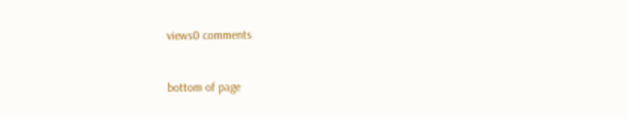views0 comments


bottom of page